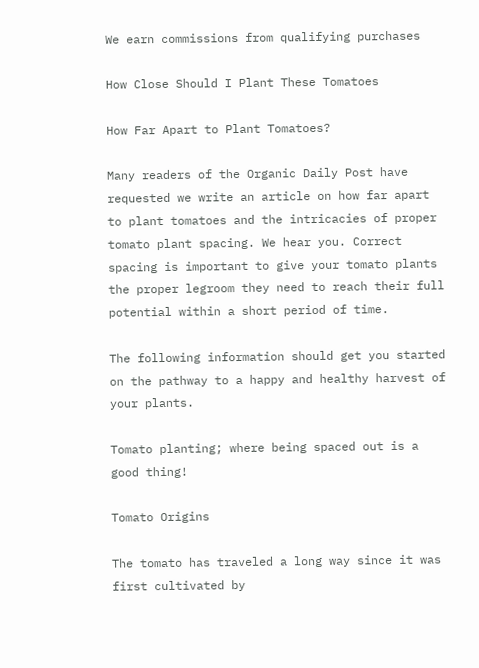We earn commissions from qualifying purchases

How Close Should I Plant These Tomatoes

How Far Apart to Plant Tomatoes?

Many readers of the Organic Daily Post have requested we write an article on how far apart to plant tomatoes and the intricacies of proper tomato plant spacing. We hear you. Correct spacing is important to give your tomato plants the proper legroom they need to reach their full potential within a short period of time.

The following information should get you started on the pathway to a happy and healthy harvest of your plants.

Tomato planting; where being spaced out is a good thing!

Tomato Origins

The tomato has traveled a long way since it was first cultivated by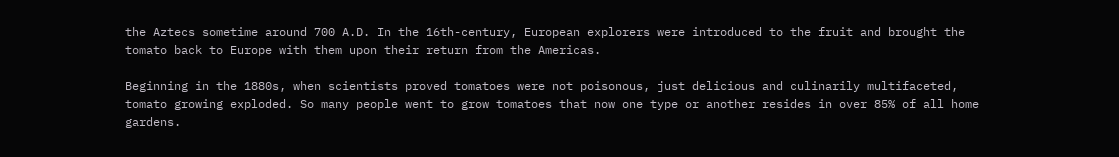the Aztecs sometime around 700 A.D. In the 16th-century, European explorers were introduced to the fruit and brought the tomato back to Europe with them upon their return from the Americas.

Beginning in the 1880s, when scientists proved tomatoes were not poisonous, just delicious and culinarily multifaceted, tomato growing exploded. So many people went to grow tomatoes that now one type or another resides in over 85% of all home gardens.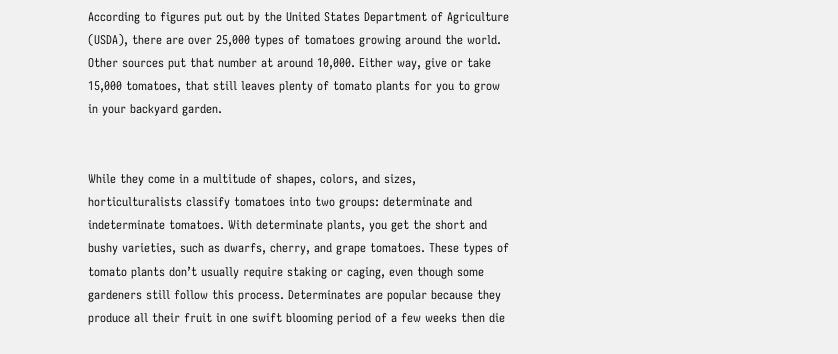According to figures put out by the United States Department of Agriculture (USDA), there are over 25,000 types of tomatoes growing around the world. Other sources put that number at around 10,000. Either way, give or take 15,000 tomatoes, that still leaves plenty of tomato plants for you to grow in your backyard garden.


While they come in a multitude of shapes, colors, and sizes, horticulturalists classify tomatoes into two groups: determinate and indeterminate tomatoes. With determinate plants, you get the short and bushy varieties, such as dwarfs, cherry, and grape tomatoes. These types of tomato plants don’t usually require staking or caging, even though some gardeners still follow this process. Determinates are popular because they produce all their fruit in one swift blooming period of a few weeks then die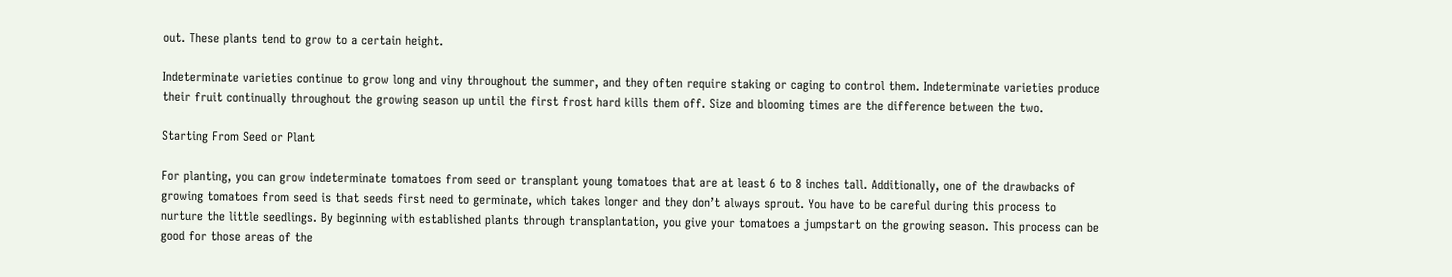out. These plants tend to grow to a certain height.

Indeterminate varieties continue to grow long and viny throughout the summer, and they often require staking or caging to control them. Indeterminate varieties produce their fruit continually throughout the growing season up until the first frost hard kills them off. Size and blooming times are the difference between the two.

Starting From Seed or Plant

For planting, you can grow indeterminate tomatoes from seed or transplant young tomatoes that are at least 6 to 8 inches tall. Additionally, one of the drawbacks of growing tomatoes from seed is that seeds first need to germinate, which takes longer and they don’t always sprout. You have to be careful during this process to nurture the little seedlings. By beginning with established plants through transplantation, you give your tomatoes a jumpstart on the growing season. This process can be good for those areas of the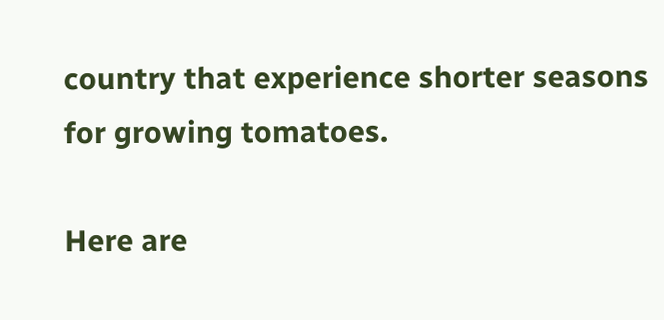country that experience shorter seasons for growing tomatoes.

Here are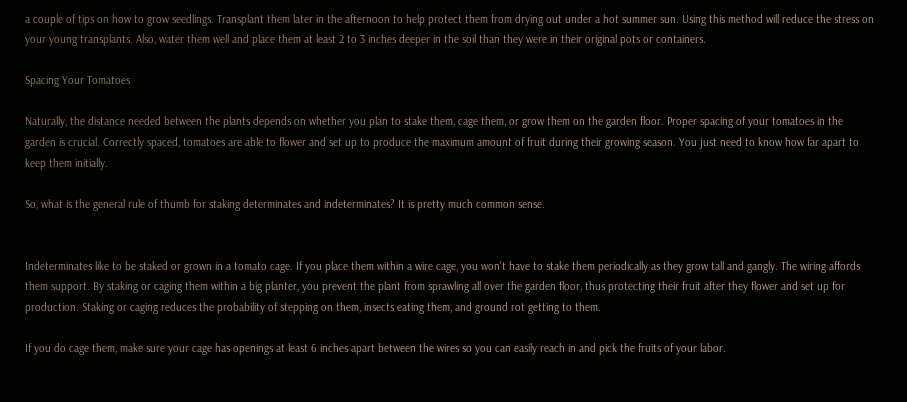a couple of tips on how to grow seedlings. Transplant them later in the afternoon to help protect them from drying out under a hot summer sun. Using this method will reduce the stress on your young transplants. Also, water them well and place them at least 2 to 3 inches deeper in the soil than they were in their original pots or containers.

Spacing Your Tomatoes

Naturally, the distance needed between the plants depends on whether you plan to stake them, cage them, or grow them on the garden floor. Proper spacing of your tomatoes in the garden is crucial. Correctly spaced, tomatoes are able to flower and set up to produce the maximum amount of fruit during their growing season. You just need to know how far apart to keep them initially.

So, what is the general rule of thumb for staking determinates and indeterminates? It is pretty much common sense.


Indeterminates like to be staked or grown in a tomato cage. If you place them within a wire cage, you won’t have to stake them periodically as they grow tall and gangly. The wiring affords them support. By staking or caging them within a big planter, you prevent the plant from sprawling all over the garden floor, thus protecting their fruit after they flower and set up for production. Staking or caging reduces the probability of stepping on them, insects eating them, and ground rot getting to them.

If you do cage them, make sure your cage has openings at least 6 inches apart between the wires so you can easily reach in and pick the fruits of your labor.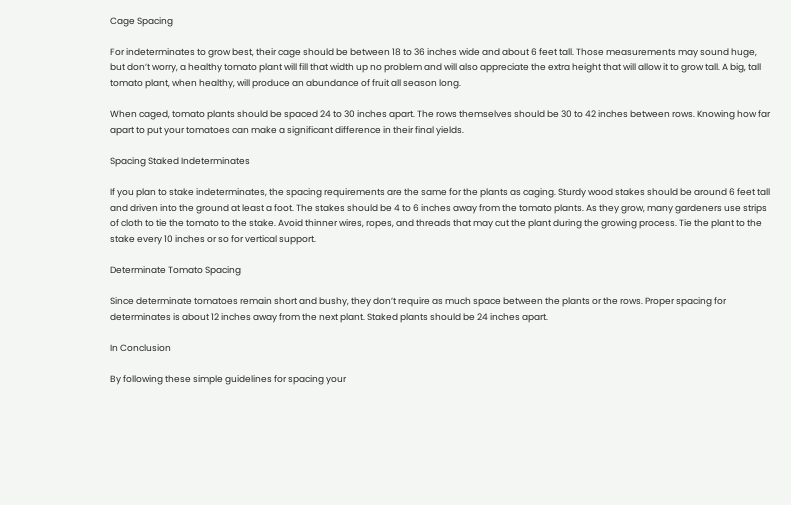Cage Spacing

For indeterminates to grow best, their cage should be between 18 to 36 inches wide and about 6 feet tall. Those measurements may sound huge, but don’t worry, a healthy tomato plant will fill that width up no problem and will also appreciate the extra height that will allow it to grow tall. A big, tall tomato plant, when healthy, will produce an abundance of fruit all season long.

When caged, tomato plants should be spaced 24 to 30 inches apart. The rows themselves should be 30 to 42 inches between rows. Knowing how far apart to put your tomatoes can make a significant difference in their final yields.

Spacing Staked Indeterminates

If you plan to stake indeterminates, the spacing requirements are the same for the plants as caging. Sturdy wood stakes should be around 6 feet tall and driven into the ground at least a foot. The stakes should be 4 to 6 inches away from the tomato plants. As they grow, many gardeners use strips of cloth to tie the tomato to the stake. Avoid thinner wires, ropes, and threads that may cut the plant during the growing process. Tie the plant to the stake every 10 inches or so for vertical support.

Determinate Tomato Spacing

Since determinate tomatoes remain short and bushy, they don’t require as much space between the plants or the rows. Proper spacing for determinates is about 12 inches away from the next plant. Staked plants should be 24 inches apart.

In Conclusion

By following these simple guidelines for spacing your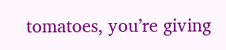tomatoes, you’re giving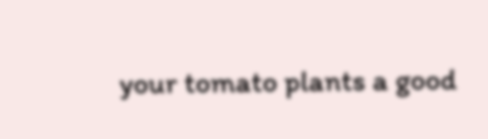your tomato plants a good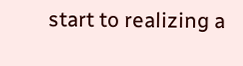start to realizing a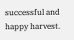successful and happy harvest.